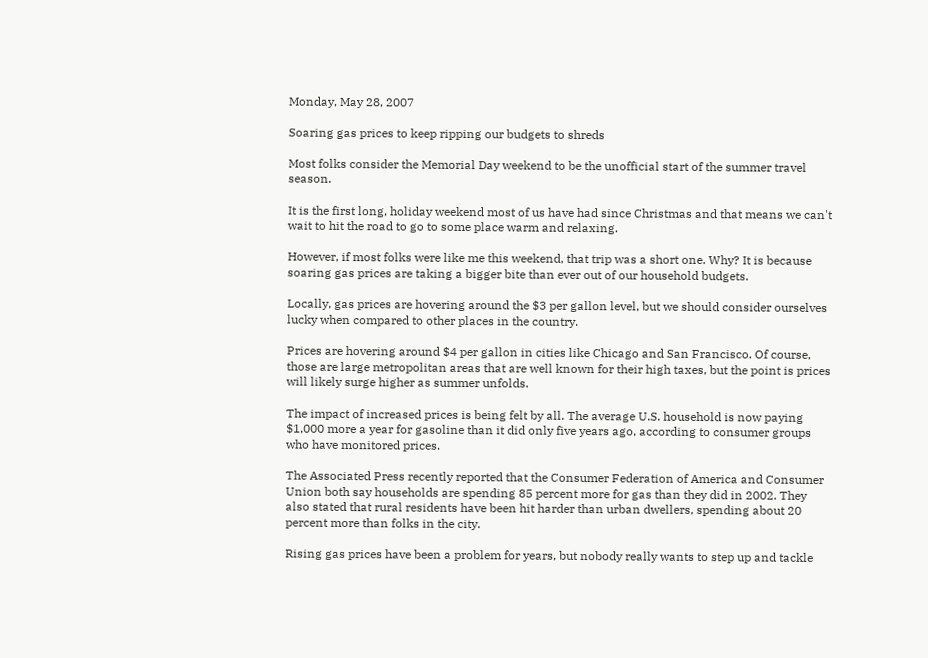Monday, May 28, 2007

Soaring gas prices to keep ripping our budgets to shreds

Most folks consider the Memorial Day weekend to be the unofficial start of the summer travel season.

It is the first long, holiday weekend most of us have had since Christmas and that means we can't wait to hit the road to go to some place warm and relaxing.

However, if most folks were like me this weekend, that trip was a short one. Why? It is because soaring gas prices are taking a bigger bite than ever out of our household budgets.

Locally, gas prices are hovering around the $3 per gallon level, but we should consider ourselves lucky when compared to other places in the country.

Prices are hovering around $4 per gallon in cities like Chicago and San Francisco. Of course, those are large metropolitan areas that are well known for their high taxes, but the point is prices will likely surge higher as summer unfolds.

The impact of increased prices is being felt by all. The average U.S. household is now paying $1,000 more a year for gasoline than it did only five years ago, according to consumer groups who have monitored prices.

The Associated Press recently reported that the Consumer Federation of America and Consumer Union both say households are spending 85 percent more for gas than they did in 2002. They also stated that rural residents have been hit harder than urban dwellers, spending about 20 percent more than folks in the city.

Rising gas prices have been a problem for years, but nobody really wants to step up and tackle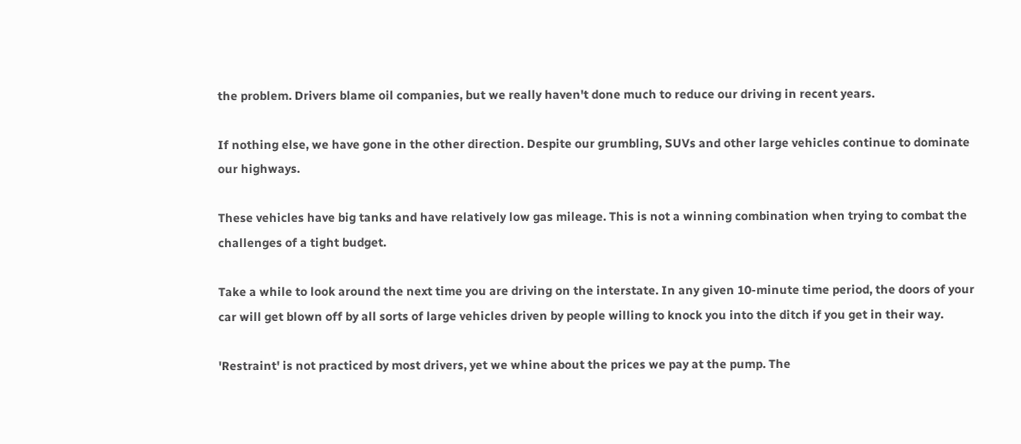the problem. Drivers blame oil companies, but we really haven't done much to reduce our driving in recent years.

If nothing else, we have gone in the other direction. Despite our grumbling, SUVs and other large vehicles continue to dominate our highways.

These vehicles have big tanks and have relatively low gas mileage. This is not a winning combination when trying to combat the challenges of a tight budget.

Take a while to look around the next time you are driving on the interstate. In any given 10-minute time period, the doors of your car will get blown off by all sorts of large vehicles driven by people willing to knock you into the ditch if you get in their way.

'Restraint' is not practiced by most drivers, yet we whine about the prices we pay at the pump. The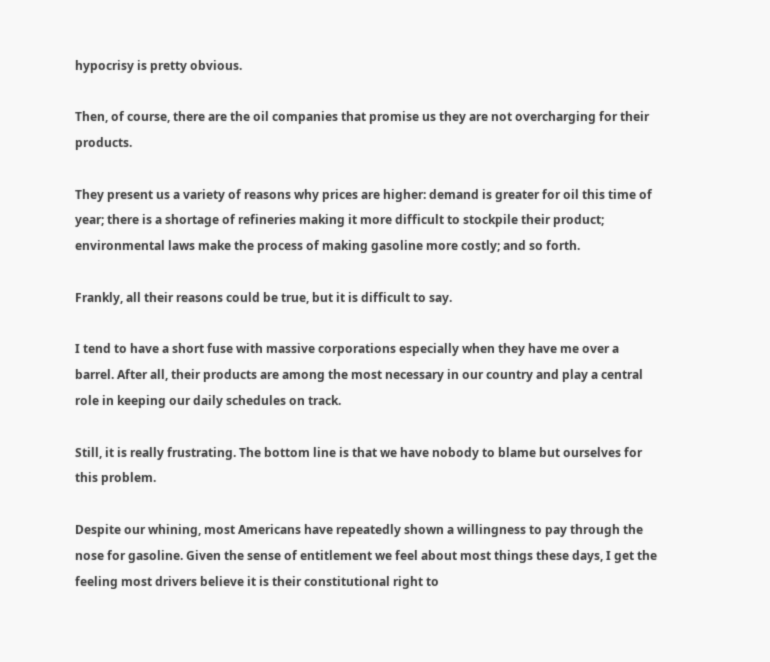hypocrisy is pretty obvious.

Then, of course, there are the oil companies that promise us they are not overcharging for their products.

They present us a variety of reasons why prices are higher: demand is greater for oil this time of year; there is a shortage of refineries making it more difficult to stockpile their product; environmental laws make the process of making gasoline more costly; and so forth.

Frankly, all their reasons could be true, but it is difficult to say.

I tend to have a short fuse with massive corporations especially when they have me over a barrel. After all, their products are among the most necessary in our country and play a central role in keeping our daily schedules on track.

Still, it is really frustrating. The bottom line is that we have nobody to blame but ourselves for this problem.

Despite our whining, most Americans have repeatedly shown a willingness to pay through the nose for gasoline. Given the sense of entitlement we feel about most things these days, I get the feeling most drivers believe it is their constitutional right to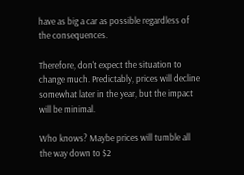have as big a car as possible regardless of the consequences.

Therefore, don't expect the situation to change much. Predictably, prices will decline somewhat later in the year, but the impact will be minimal.

Who knows? Maybe prices will tumble all the way down to $2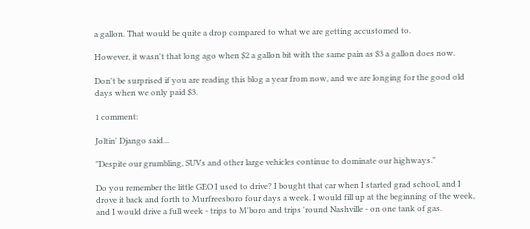a gallon. That would be quite a drop compared to what we are getting accustomed to.

However, it wasn't that long ago when $2 a gallon bit with the same pain as $3 a gallon does now.

Don't be surprised if you are reading this blog a year from now, and we are longing for the good old days when we only paid $3.

1 comment:

Joltin' Django said...

"Despite our grumbling, SUVs and other large vehicles continue to dominate our highways."

Do you remember the little GEO I used to drive? I bought that car when I started grad school, and I drove it back and forth to Murfreesboro four days a week. I would fill up at the beginning of the week, and I would drive a full week - trips to M'boro and trips 'round Nashville - on one tank of gas.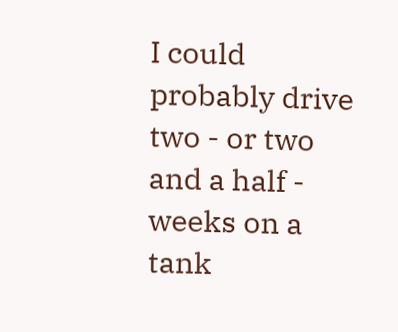I could probably drive two - or two and a half - weeks on a tank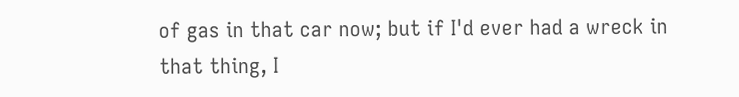of gas in that car now; but if I'd ever had a wreck in that thing, I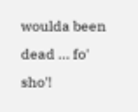woulda been dead ... fo' sho'!